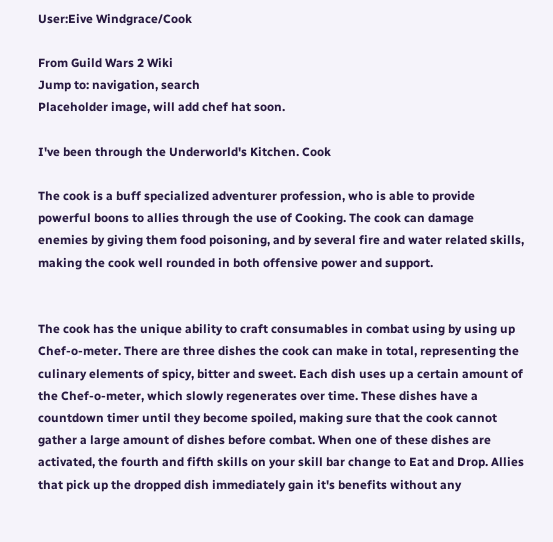User:Eive Windgrace/Cook

From Guild Wars 2 Wiki
Jump to: navigation, search
Placeholder image, will add chef hat soon.

I've been through the Underworld's Kitchen. Cook

The cook is a buff specialized adventurer profession, who is able to provide powerful boons to allies through the use of Cooking. The cook can damage enemies by giving them food poisoning, and by several fire and water related skills, making the cook well rounded in both offensive power and support.


The cook has the unique ability to craft consumables in combat using by using up Chef-o-meter. There are three dishes the cook can make in total, representing the culinary elements of spicy, bitter and sweet. Each dish uses up a certain amount of the Chef-o-meter, which slowly regenerates over time. These dishes have a countdown timer until they become spoiled, making sure that the cook cannot gather a large amount of dishes before combat. When one of these dishes are activated, the fourth and fifth skills on your skill bar change to Eat and Drop. Allies that pick up the dropped dish immediately gain it's benefits without any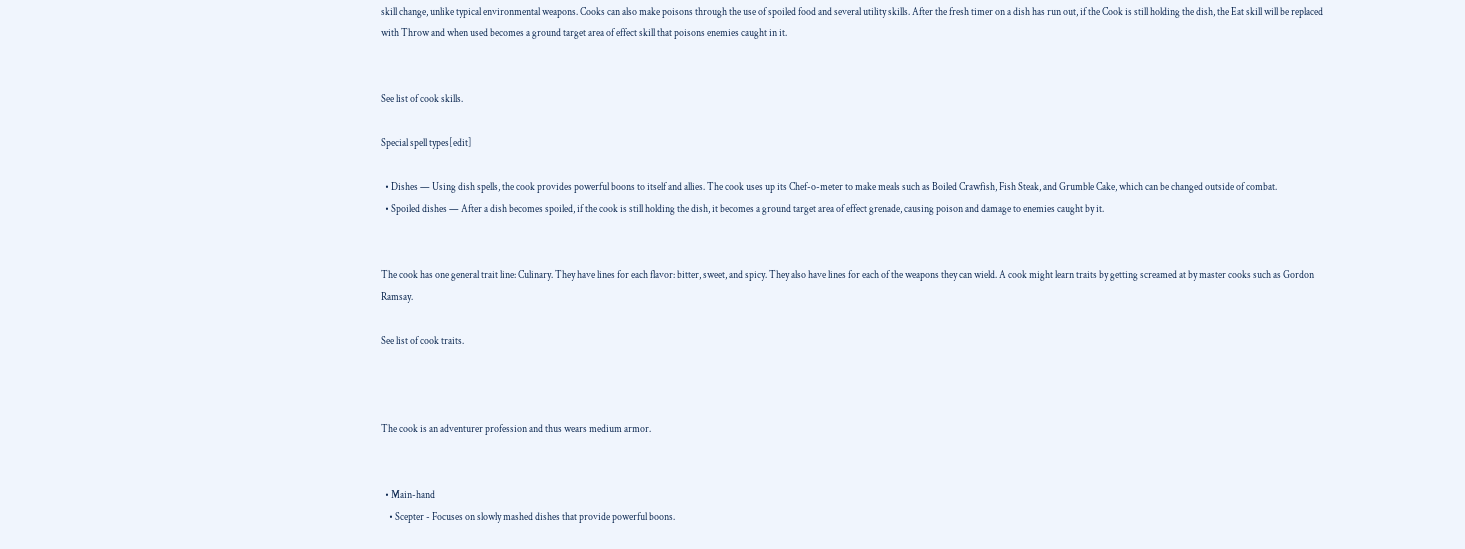skill change, unlike typical environmental weapons. Cooks can also make poisons through the use of spoiled food and several utility skills. After the fresh timer on a dish has run out, if the Cook is still holding the dish, the Eat skill will be replaced with Throw and when used becomes a ground target area of effect skill that poisons enemies caught in it.


See list of cook skills.

Special spell types[edit]

  • Dishes — Using dish spells, the cook provides powerful boons to itself and allies. The cook uses up its Chef-o-meter to make meals such as Boiled Crawfish, Fish Steak, and Grumble Cake, which can be changed outside of combat.
  • Spoiled dishes — After a dish becomes spoiled, if the cook is still holding the dish, it becomes a ground target area of effect grenade, causing poison and damage to enemies caught by it.


The cook has one general trait line: Culinary. They have lines for each flavor: bitter, sweet, and spicy. They also have lines for each of the weapons they can wield. A cook might learn traits by getting screamed at by master cooks such as Gordon Ramsay.

See list of cook traits.



The cook is an adventurer profession and thus wears medium armor.


  • Main-hand
    • Scepter - Focuses on slowly mashed dishes that provide powerful boons.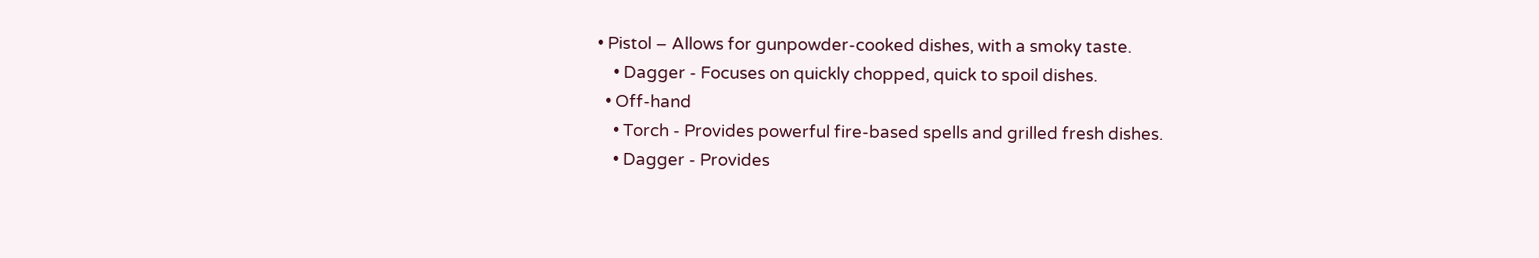• Pistol – Allows for gunpowder-cooked dishes, with a smoky taste.
    • Dagger - Focuses on quickly chopped, quick to spoil dishes.
  • Off-hand
    • Torch - Provides powerful fire-based spells and grilled fresh dishes.
    • Dagger - Provides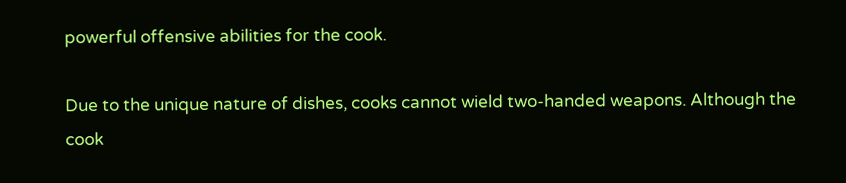powerful offensive abilities for the cook.

Due to the unique nature of dishes, cooks cannot wield two-handed weapons. Although the cook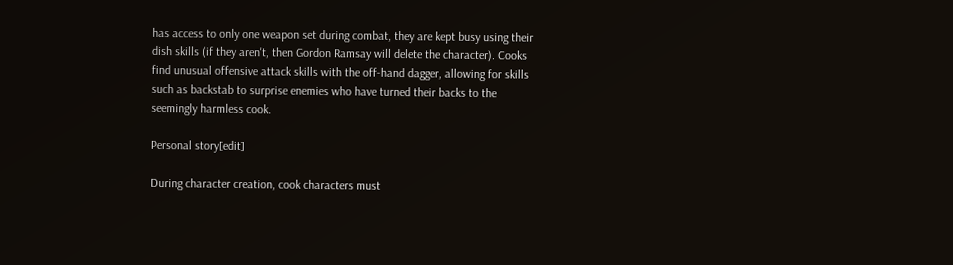has access to only one weapon set during combat, they are kept busy using their dish skills (if they aren't, then Gordon Ramsay will delete the character). Cooks find unusual offensive attack skills with the off-hand dagger, allowing for skills such as backstab to surprise enemies who have turned their backs to the seemingly harmless cook.

Personal story[edit]

During character creation, cook characters must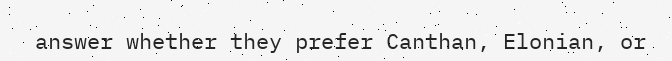answer whether they prefer Canthan, Elonian, or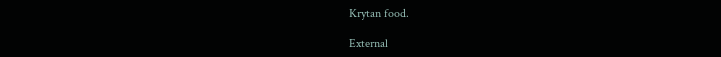Krytan food.

External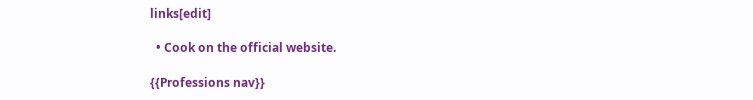links[edit]

  • Cook on the official website.

{{Professions nav}}